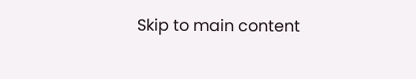Skip to main content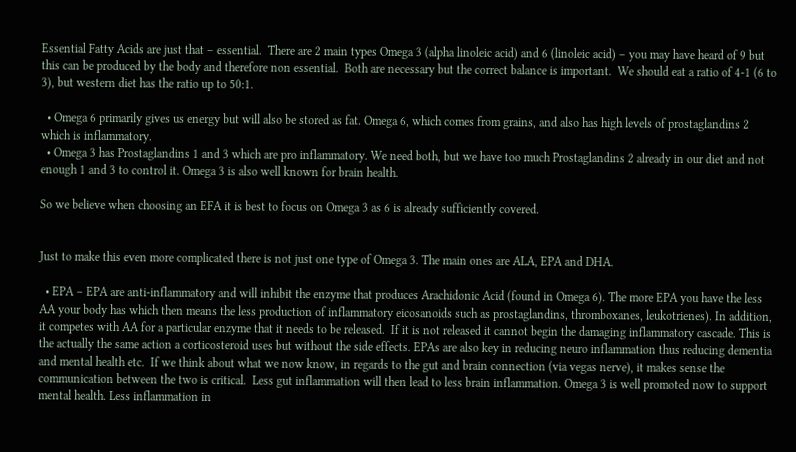Essential Fatty Acids are just that – essential.  There are 2 main types Omega 3 (alpha linoleic acid) and 6 (linoleic acid) – you may have heard of 9 but this can be produced by the body and therefore non essential.  Both are necessary but the correct balance is important.  We should eat a ratio of 4-1 (6 to 3), but western diet has the ratio up to 50:1.

  • Omega 6 primarily gives us energy but will also be stored as fat. Omega 6, which comes from grains, and also has high levels of prostaglandins 2 which is inflammatory.
  • Omega 3 has Prostaglandins 1 and 3 which are pro inflammatory. We need both, but we have too much Prostaglandins 2 already in our diet and not enough 1 and 3 to control it. Omega 3 is also well known for brain health.

So we believe when choosing an EFA it is best to focus on Omega 3 as 6 is already sufficiently covered.


Just to make this even more complicated there is not just one type of Omega 3. The main ones are ALA, EPA and DHA.

  • EPA – EPA are anti-inflammatory and will inhibit the enzyme that produces Arachidonic Acid (found in Omega 6). The more EPA you have the less AA your body has which then means the less production of inflammatory eicosanoids such as prostaglandins, thromboxanes, leukotrienes). In addition, it competes with AA for a particular enzyme that it needs to be released.  If it is not released it cannot begin the damaging inflammatory cascade. This is the actually the same action a corticosteroid uses but without the side effects. EPAs are also key in reducing neuro inflammation thus reducing dementia and mental health etc.  If we think about what we now know, in regards to the gut and brain connection (via vegas nerve), it makes sense the communication between the two is critical.  Less gut inflammation will then lead to less brain inflammation. Omega 3 is well promoted now to support mental health. Less inflammation in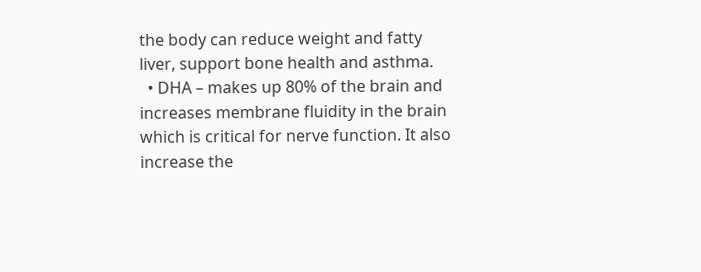the body can reduce weight and fatty liver, support bone health and asthma.
  • DHA – makes up 80% of the brain and increases membrane fluidity in the brain which is critical for nerve function. It also increase the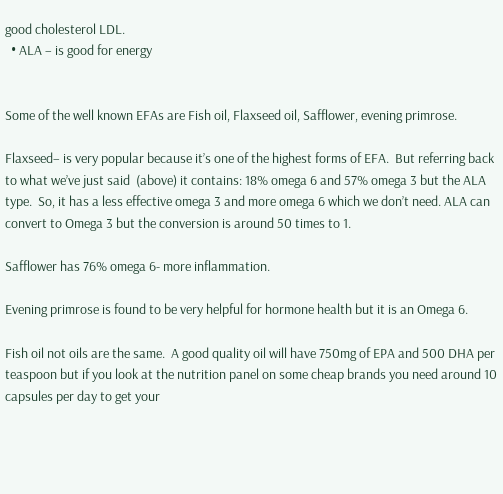good cholesterol LDL.
  • ALA – is good for energy


Some of the well known EFAs are Fish oil, Flaxseed oil, Safflower, evening primrose.

Flaxseed– is very popular because it’s one of the highest forms of EFA.  But referring back to what we’ve just said  (above) it contains: 18% omega 6 and 57% omega 3 but the ALA type.  So, it has a less effective omega 3 and more omega 6 which we don’t need. ALA can convert to Omega 3 but the conversion is around 50 times to 1.

Safflower has 76% omega 6- more inflammation.

Evening primrose is found to be very helpful for hormone health but it is an Omega 6.

Fish oil not oils are the same.  A good quality oil will have 750mg of EPA and 500 DHA per teaspoon but if you look at the nutrition panel on some cheap brands you need around 10 capsules per day to get your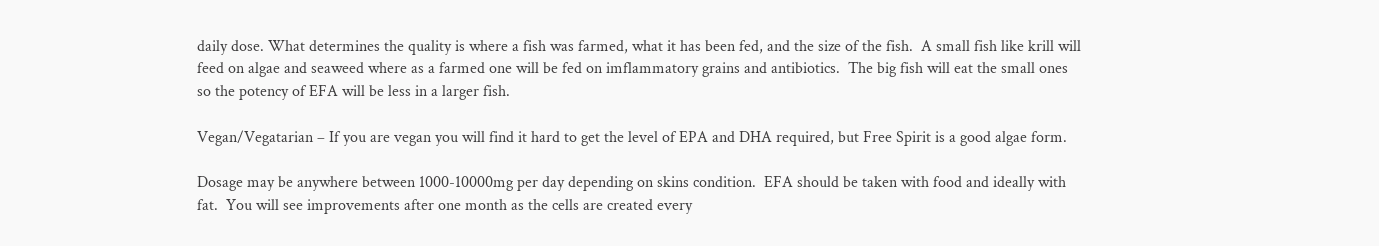daily dose. What determines the quality is where a fish was farmed, what it has been fed, and the size of the fish.  A small fish like krill will feed on algae and seaweed where as a farmed one will be fed on imflammatory grains and antibiotics.  The big fish will eat the small ones so the potency of EFA will be less in a larger fish.

Vegan/Vegatarian – If you are vegan you will find it hard to get the level of EPA and DHA required, but Free Spirit is a good algae form.

Dosage may be anywhere between 1000-10000mg per day depending on skins condition.  EFA should be taken with food and ideally with fat.  You will see improvements after one month as the cells are created every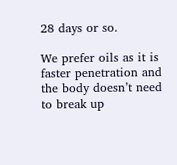28 days or so.

We prefer oils as it is faster penetration and the body doesn’t need to break up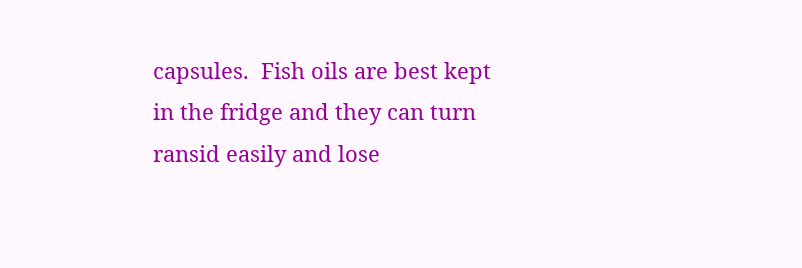capsules.  Fish oils are best kept in the fridge and they can turn ransid easily and lose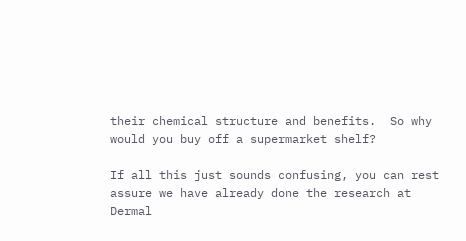their chemical structure and benefits.  So why would you buy off a supermarket shelf?

If all this just sounds confusing, you can rest assure we have already done the research at Dermal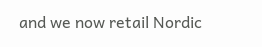and we now retail Nordic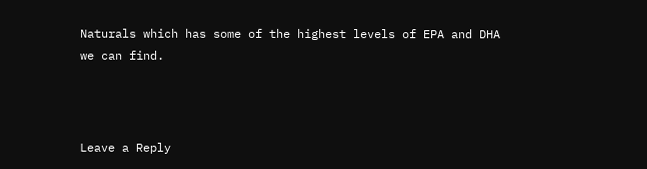Naturals which has some of the highest levels of EPA and DHA we can find.



Leave a Reply